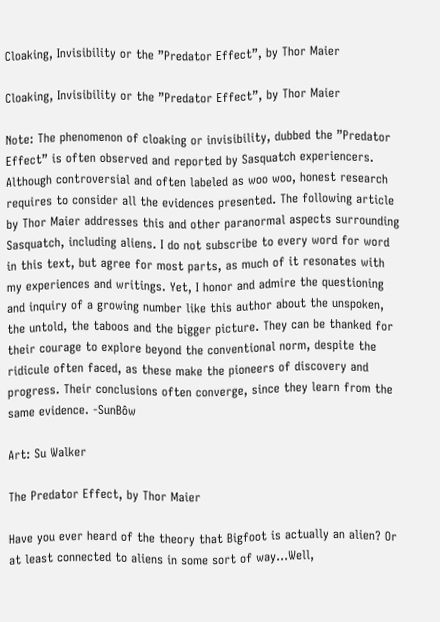Cloaking, Invisibility or the ”Predator Effect”, by Thor Maier

Cloaking, Invisibility or the ”Predator Effect”, by Thor Maier

Note: The phenomenon of cloaking or invisibility, dubbed the ”Predator Effect” is often observed and reported by Sasquatch experiencers. Although controversial and often labeled as woo woo, honest research requires to consider all the evidences presented. The following article by Thor Maier addresses this and other paranormal aspects surrounding Sasquatch, including aliens. I do not subscribe to every word for word in this text, but agree for most parts, as much of it resonates with my experiences and writings. Yet, I honor and admire the questioning and inquiry of a growing number like this author about the unspoken, the untold, the taboos and the bigger picture. They can be thanked for their courage to explore beyond the conventional norm, despite the ridicule often faced, as these make the pioneers of discovery and progress. Their conclusions often converge, since they learn from the same evidence. -SunBôw

Art: Su Walker

The Predator Effect, by Thor Maier

Have you ever heard of the theory that Bigfoot is actually an alien? Or at least connected to aliens in some sort of way…Well,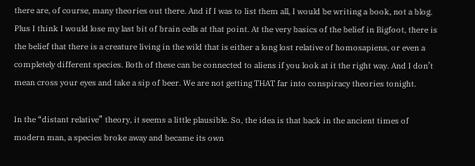there are, of course, many theories out there. And if I was to list them all, I would be writing a book, not a blog. Plus I think I would lose my last bit of brain cells at that point. At the very basics of the belief in Bigfoot, there is the belief that there is a creature living in the wild that is either a long lost relative of homosapiens, or even a completely different species. Both of these can be connected to aliens if you look at it the right way. And I don’t mean cross your eyes and take a sip of beer. We are not getting THAT far into conspiracy theories tonight.

In the “distant relative” theory, it seems a little plausible. So, the idea is that back in the ancient times of modern man, a species broke away and became its own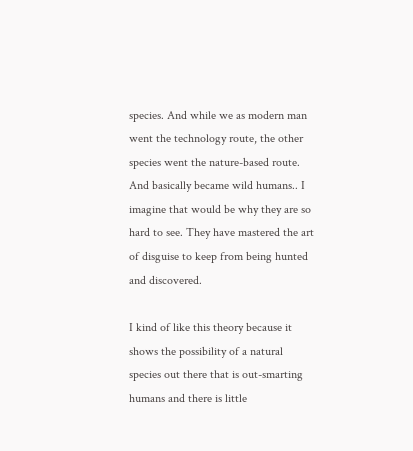species. And while we as modern man went the technology route, the other species went the nature-based route. And basically became wild humans.. I imagine that would be why they are so hard to see. They have mastered the art of disguise to keep from being hunted and discovered.

I kind of like this theory because it shows the possibility of a natural species out there that is out-smarting humans and there is little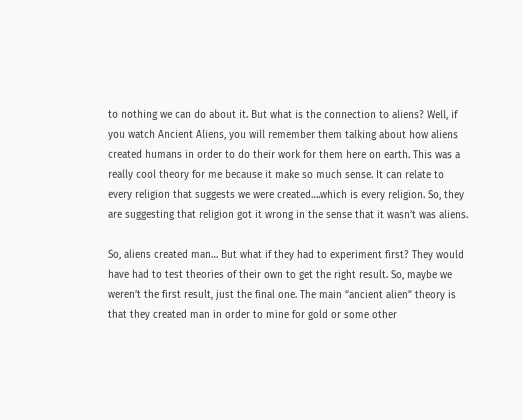to nothing we can do about it. But what is the connection to aliens? Well, if you watch Ancient Aliens, you will remember them talking about how aliens created humans in order to do their work for them here on earth. This was a really cool theory for me because it make so much sense. It can relate to every religion that suggests we were created….which is every religion. So, they are suggesting that religion got it wrong in the sense that it wasn’t was aliens.

So, aliens created man… But what if they had to experiment first? They would have had to test theories of their own to get the right result. So, maybe we weren’t the first result, just the final one. The main “ancient alien” theory is that they created man in order to mine for gold or some other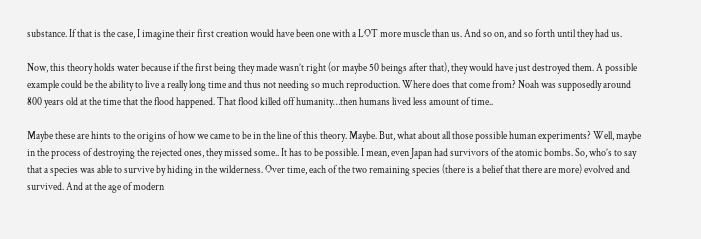substance. If that is the case, I imagine their first creation would have been one with a LOT more muscle than us. And so on, and so forth until they had us.

Now, this theory holds water because if the first being they made wasn’t right (or maybe 50 beings after that), they would have just destroyed them. A possible example could be the ability to live a really long time and thus not needing so much reproduction. Where does that come from? Noah was supposedly around 800 years old at the time that the flood happened. That flood killed off humanity…then humans lived less amount of time..

Maybe these are hints to the origins of how we came to be in the line of this theory. Maybe. But, what about all those possible human experiments? Well, maybe in the process of destroying the rejected ones, they missed some.. It has to be possible. I mean, even Japan had survivors of the atomic bombs. So, who’s to say that a species was able to survive by hiding in the wilderness. Over time, each of the two remaining species (there is a belief that there are more) evolved and survived. And at the age of modern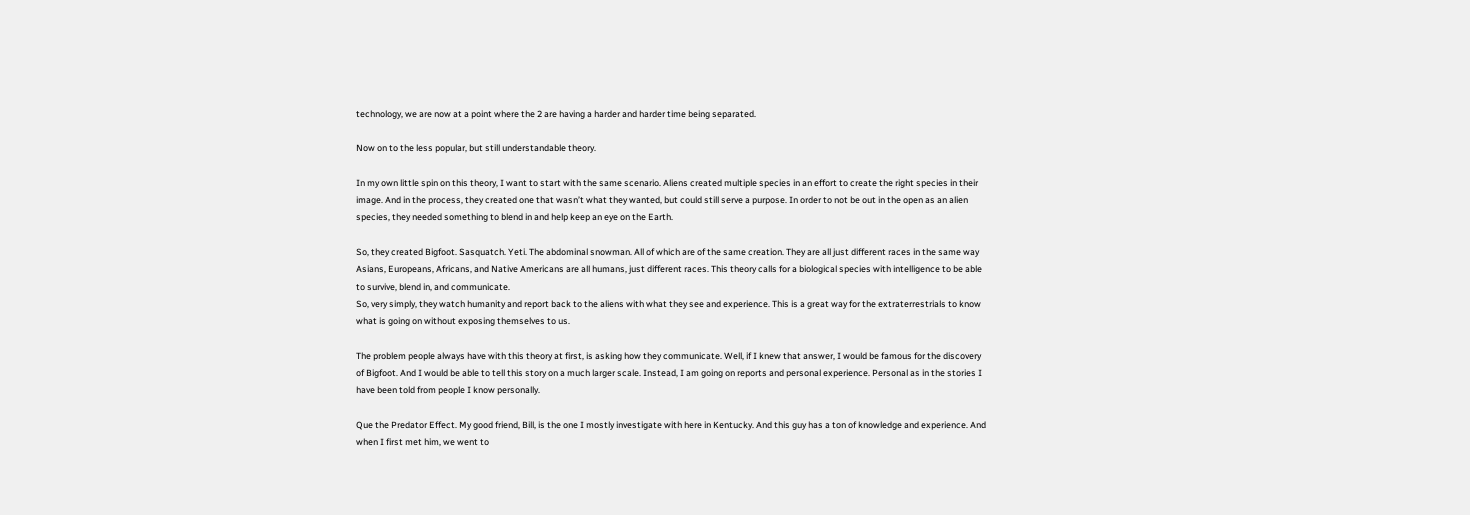technology, we are now at a point where the 2 are having a harder and harder time being separated.

Now on to the less popular, but still understandable theory.

In my own little spin on this theory, I want to start with the same scenario. Aliens created multiple species in an effort to create the right species in their image. And in the process, they created one that wasn’t what they wanted, but could still serve a purpose. In order to not be out in the open as an alien species, they needed something to blend in and help keep an eye on the Earth.

So, they created Bigfoot. Sasquatch. Yeti. The abdominal snowman. All of which are of the same creation. They are all just different races in the same way Asians, Europeans, Africans, and Native Americans are all humans, just different races. This theory calls for a biological species with intelligence to be able to survive, blend in, and communicate.
So, very simply, they watch humanity and report back to the aliens with what they see and experience. This is a great way for the extraterrestrials to know what is going on without exposing themselves to us.

The problem people always have with this theory at first, is asking how they communicate. Well, if I knew that answer, I would be famous for the discovery of Bigfoot. And I would be able to tell this story on a much larger scale. Instead, I am going on reports and personal experience. Personal as in the stories I have been told from people I know personally.

Que the Predator Effect. My good friend, Bill, is the one I mostly investigate with here in Kentucky. And this guy has a ton of knowledge and experience. And when I first met him, we went to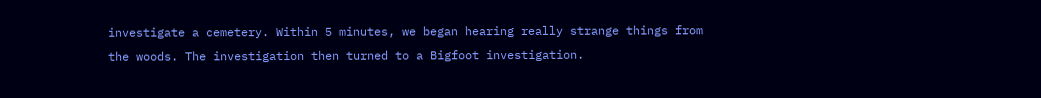investigate a cemetery. Within 5 minutes, we began hearing really strange things from the woods. The investigation then turned to a Bigfoot investigation.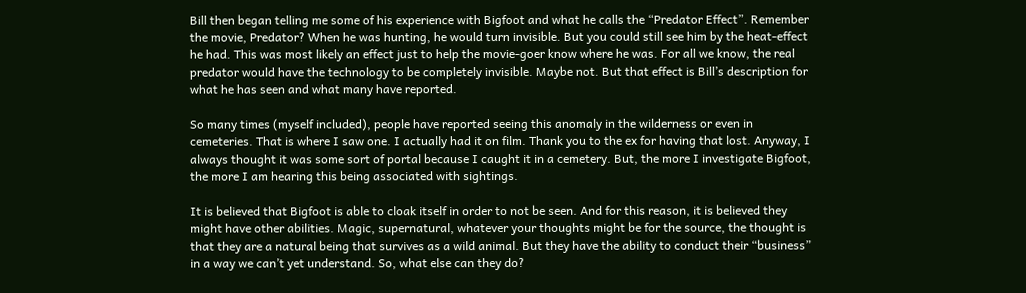Bill then began telling me some of his experience with Bigfoot and what he calls the “Predator Effect”. Remember the movie, Predator? When he was hunting, he would turn invisible. But you could still see him by the heat-effect he had. This was most likely an effect just to help the movie-goer know where he was. For all we know, the real predator would have the technology to be completely invisible. Maybe not. But that effect is Bill’s description for what he has seen and what many have reported.

So many times (myself included), people have reported seeing this anomaly in the wilderness or even in cemeteries. That is where I saw one. I actually had it on film. Thank you to the ex for having that lost. Anyway, I always thought it was some sort of portal because I caught it in a cemetery. But, the more I investigate Bigfoot, the more I am hearing this being associated with sightings.

It is believed that Bigfoot is able to cloak itself in order to not be seen. And for this reason, it is believed they might have other abilities. Magic, supernatural, whatever your thoughts might be for the source, the thought is that they are a natural being that survives as a wild animal. But they have the ability to conduct their “business” in a way we can’t yet understand. So, what else can they do?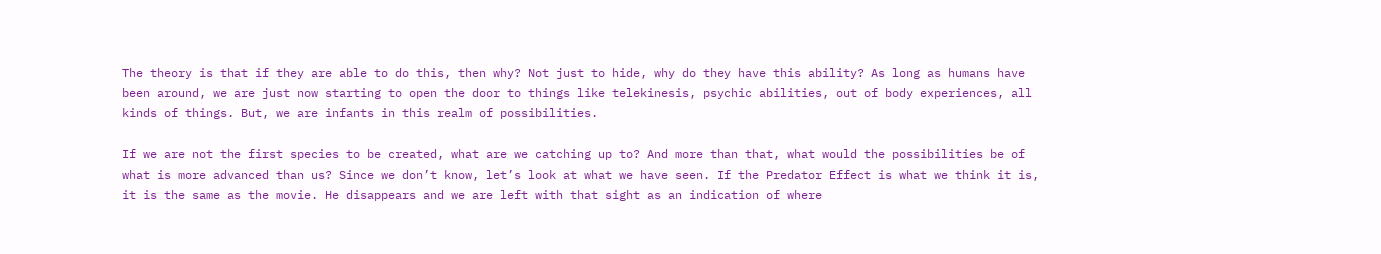The theory is that if they are able to do this, then why? Not just to hide, why do they have this ability? As long as humans have been around, we are just now starting to open the door to things like telekinesis, psychic abilities, out of body experiences, all kinds of things. But, we are infants in this realm of possibilities.

If we are not the first species to be created, what are we catching up to? And more than that, what would the possibilities be of what is more advanced than us? Since we don’t know, let’s look at what we have seen. If the Predator Effect is what we think it is, it is the same as the movie. He disappears and we are left with that sight as an indication of where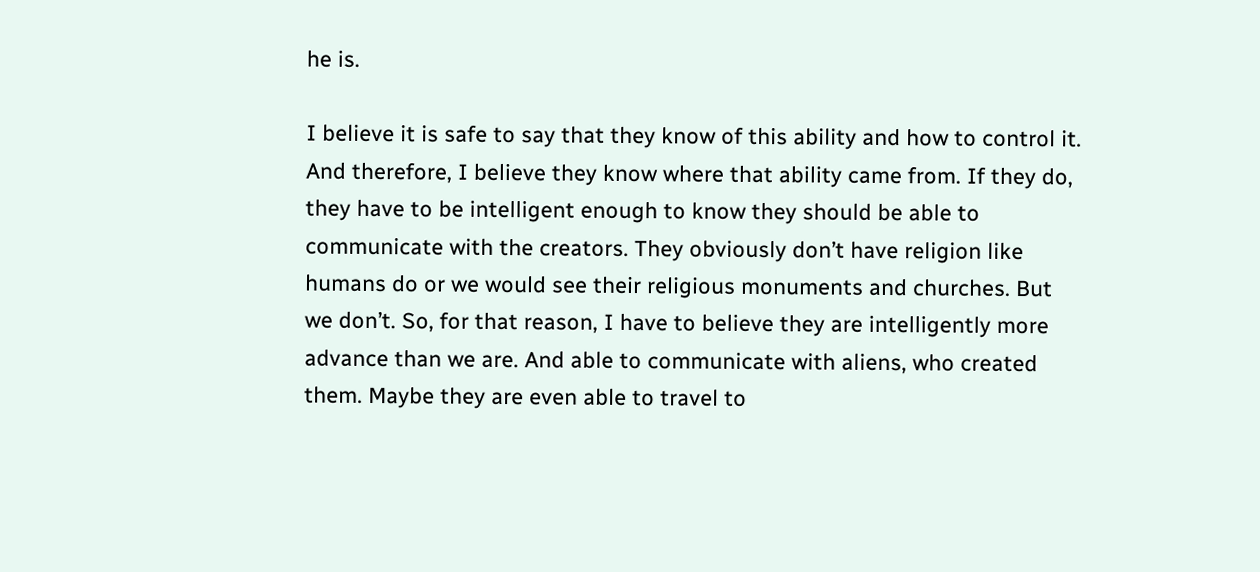he is.

I believe it is safe to say that they know of this ability and how to control it. And therefore, I believe they know where that ability came from. If they do, they have to be intelligent enough to know they should be able to communicate with the creators. They obviously don’t have religion like humans do or we would see their religious monuments and churches. But we don’t. So, for that reason, I have to believe they are intelligently more advance than we are. And able to communicate with aliens, who created them. Maybe they are even able to travel to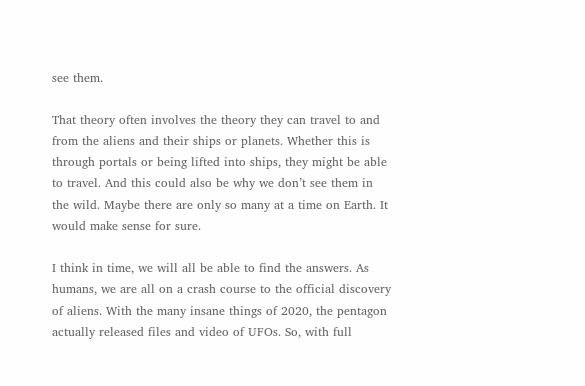see them.

That theory often involves the theory they can travel to and from the aliens and their ships or planets. Whether this is through portals or being lifted into ships, they might be able to travel. And this could also be why we don’t see them in the wild. Maybe there are only so many at a time on Earth. It would make sense for sure.

I think in time, we will all be able to find the answers. As humans, we are all on a crash course to the official discovery of aliens. With the many insane things of 2020, the pentagon actually released files and video of UFOs. So, with full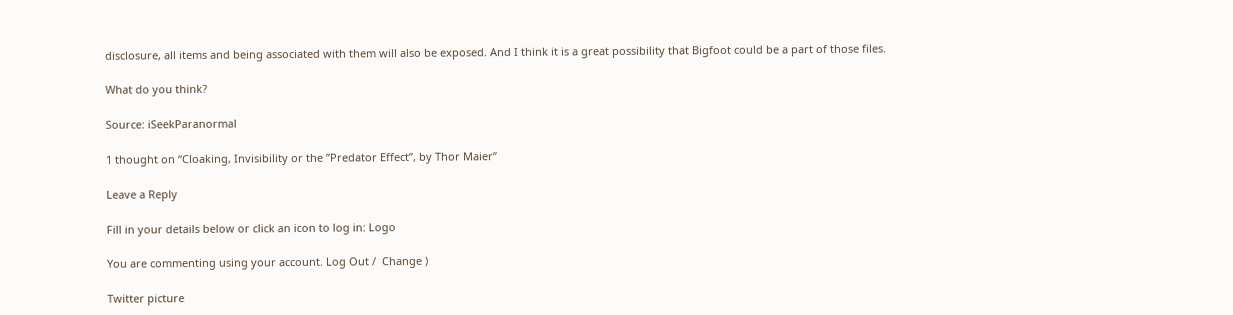disclosure, all items and being associated with them will also be exposed. And I think it is a great possibility that Bigfoot could be a part of those files.

What do you think?

Source: iSeekParanormal

1 thought on “Cloaking, Invisibility or the ”Predator Effect”, by Thor Maier”

Leave a Reply

Fill in your details below or click an icon to log in: Logo

You are commenting using your account. Log Out /  Change )

Twitter picture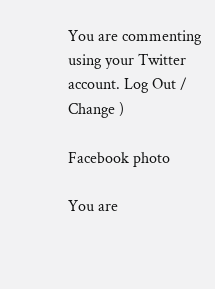You are commenting using your Twitter account. Log Out /  Change )

Facebook photo

You are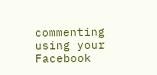commenting using your Facebook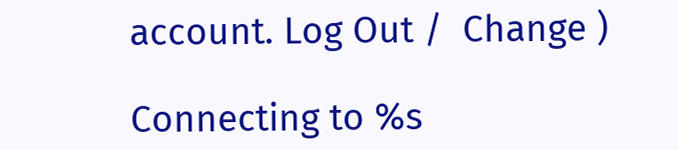account. Log Out /  Change )

Connecting to %s